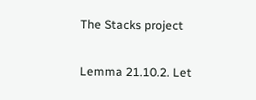The Stacks project

Lemma 21.10.2. Let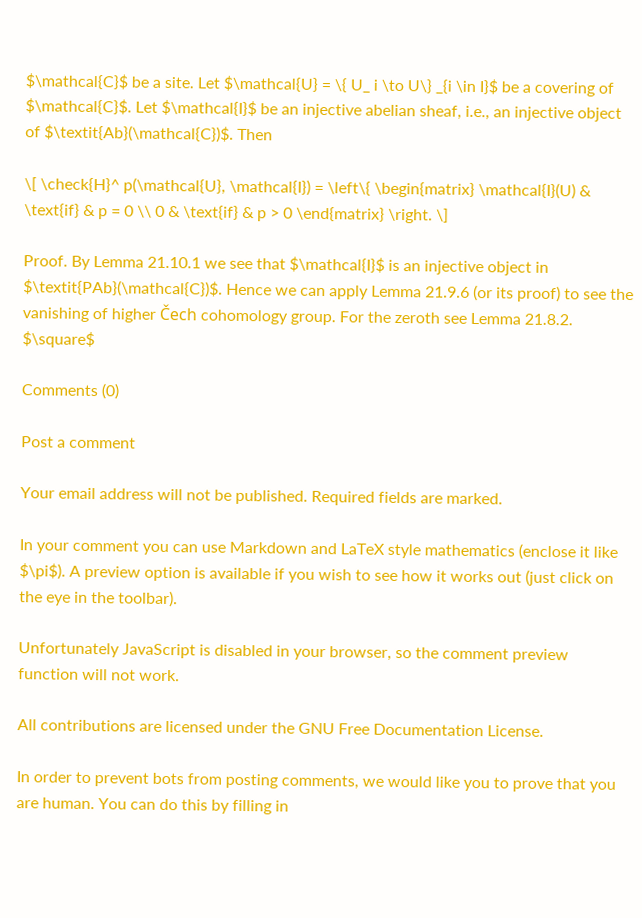$\mathcal{C}$ be a site. Let $\mathcal{U} = \{ U_ i \to U\} _{i \in I}$ be a covering of $\mathcal{C}$. Let $\mathcal{I}$ be an injective abelian sheaf, i.e., an injective object of $\textit{Ab}(\mathcal{C})$. Then

\[ \check{H}^ p(\mathcal{U}, \mathcal{I}) = \left\{ \begin{matrix} \mathcal{I}(U) & \text{if} & p = 0 \\ 0 & \text{if} & p > 0 \end{matrix} \right. \]

Proof. By Lemma 21.10.1 we see that $\mathcal{I}$ is an injective object in $\textit{PAb}(\mathcal{C})$. Hence we can apply Lemma 21.9.6 (or its proof) to see the vanishing of higher Čech cohomology group. For the zeroth see Lemma 21.8.2. $\square$

Comments (0)

Post a comment

Your email address will not be published. Required fields are marked.

In your comment you can use Markdown and LaTeX style mathematics (enclose it like $\pi$). A preview option is available if you wish to see how it works out (just click on the eye in the toolbar).

Unfortunately JavaScript is disabled in your browser, so the comment preview function will not work.

All contributions are licensed under the GNU Free Documentation License.

In order to prevent bots from posting comments, we would like you to prove that you are human. You can do this by filling in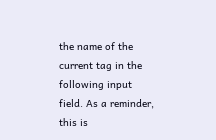the name of the current tag in the following input field. As a reminder, this is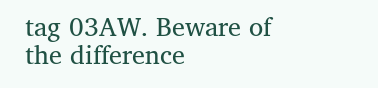tag 03AW. Beware of the difference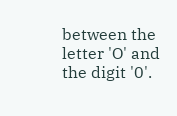between the letter 'O' and the digit '0'.